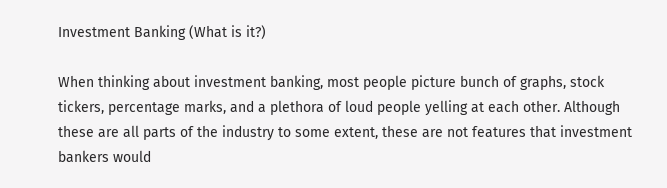Investment Banking (What is it?)

When thinking about investment banking, most people picture bunch of graphs, stock tickers, percentage marks, and a plethora of loud people yelling at each other. Although these are all parts of the industry to some extent, these are not features that investment bankers would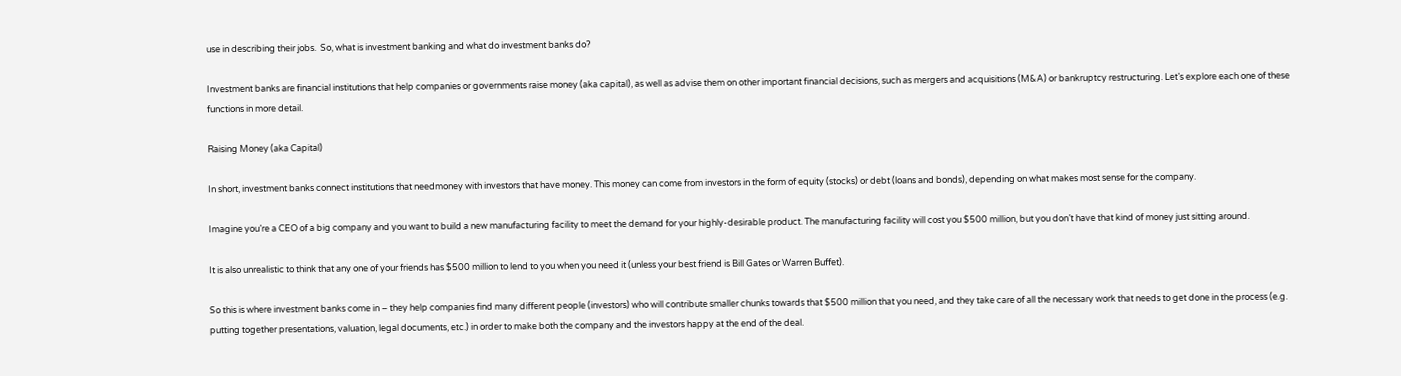use in describing their jobs.  So, what is investment banking and what do investment banks do?

Investment banks are financial institutions that help companies or governments raise money (aka capital), as well as advise them on other important financial decisions, such as mergers and acquisitions (M&A) or bankruptcy restructuring. Let’s explore each one of these functions in more detail.

Raising Money (aka Capital)

In short, investment banks connect institutions that needmoney with investors that have money. This money can come from investors in the form of equity (stocks) or debt (loans and bonds), depending on what makes most sense for the company.

Imagine you’re a CEO of a big company and you want to build a new manufacturing facility to meet the demand for your highly-desirable product. The manufacturing facility will cost you $500 million, but you don’t have that kind of money just sitting around.

It is also unrealistic to think that any one of your friends has $500 million to lend to you when you need it (unless your best friend is Bill Gates or Warren Buffet).

So this is where investment banks come in – they help companies find many different people (investors) who will contribute smaller chunks towards that $500 million that you need, and they take care of all the necessary work that needs to get done in the process (e.g. putting together presentations, valuation, legal documents, etc.) in order to make both the company and the investors happy at the end of the deal.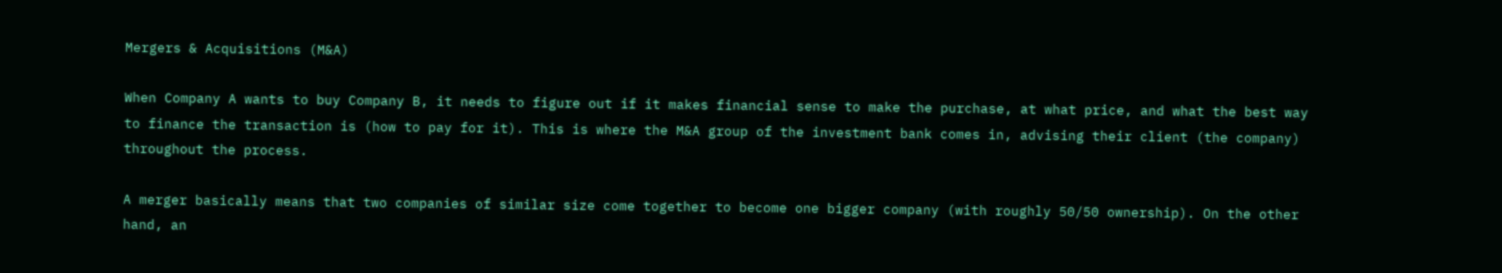Mergers & Acquisitions (M&A)

When Company A wants to buy Company B, it needs to figure out if it makes financial sense to make the purchase, at what price, and what the best way to finance the transaction is (how to pay for it). This is where the M&A group of the investment bank comes in, advising their client (the company) throughout the process.

A merger basically means that two companies of similar size come together to become one bigger company (with roughly 50/50 ownership). On the other hand, an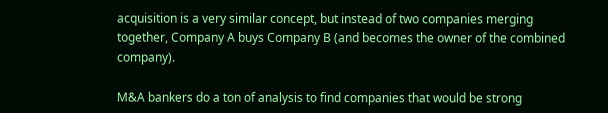acquisition is a very similar concept, but instead of two companies merging together, Company A buys Company B (and becomes the owner of the combined company).

M&A bankers do a ton of analysis to find companies that would be strong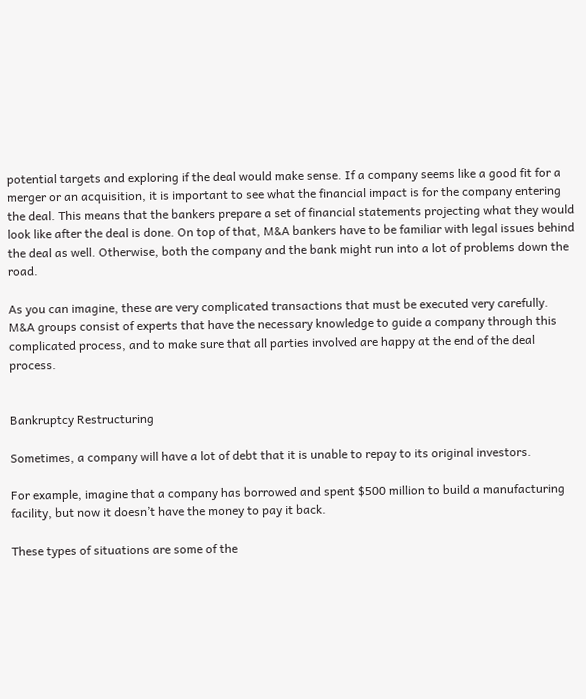potential targets and exploring if the deal would make sense. If a company seems like a good fit for a merger or an acquisition, it is important to see what the financial impact is for the company entering the deal. This means that the bankers prepare a set of financial statements projecting what they would look like after the deal is done. On top of that, M&A bankers have to be familiar with legal issues behind the deal as well. Otherwise, both the company and the bank might run into a lot of problems down the road.

As you can imagine, these are very complicated transactions that must be executed very carefully. M&A groups consist of experts that have the necessary knowledge to guide a company through this complicated process, and to make sure that all parties involved are happy at the end of the deal process.


Bankruptcy Restructuring

Sometimes, a company will have a lot of debt that it is unable to repay to its original investors.

For example, imagine that a company has borrowed and spent $500 million to build a manufacturing facility, but now it doesn’t have the money to pay it back.

These types of situations are some of the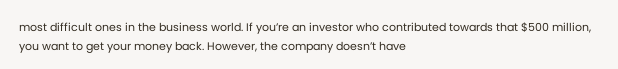most difficult ones in the business world. If you’re an investor who contributed towards that $500 million, you want to get your money back. However, the company doesn’t have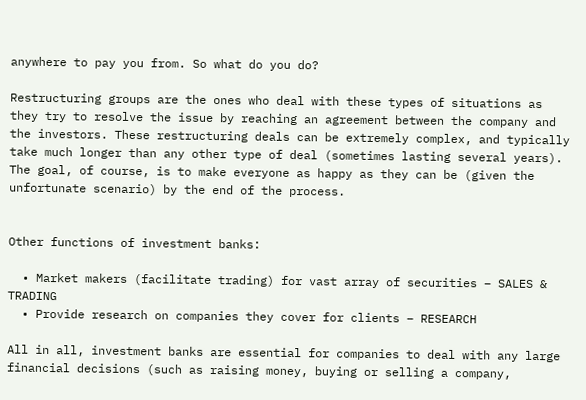anywhere to pay you from. So what do you do?

Restructuring groups are the ones who deal with these types of situations as they try to resolve the issue by reaching an agreement between the company and the investors. These restructuring deals can be extremely complex, and typically take much longer than any other type of deal (sometimes lasting several years). The goal, of course, is to make everyone as happy as they can be (given the unfortunate scenario) by the end of the process.


Other functions of investment banks:

  • Market makers (facilitate trading) for vast array of securities – SALES & TRADING
  • Provide research on companies they cover for clients – RESEARCH

All in all, investment banks are essential for companies to deal with any large financial decisions (such as raising money, buying or selling a company,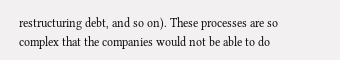restructuring debt, and so on). These processes are so complex that the companies would not be able to do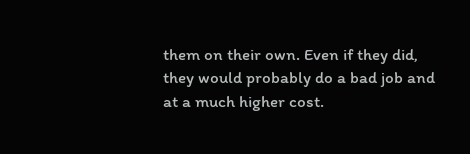them on their own. Even if they did, they would probably do a bad job and at a much higher cost.